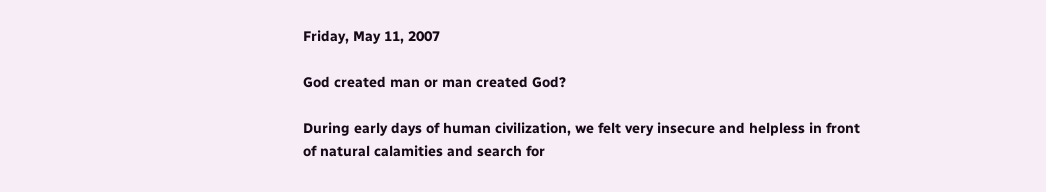Friday, May 11, 2007

God created man or man created God?

During early days of human civilization, we felt very insecure and helpless in front of natural calamities and search for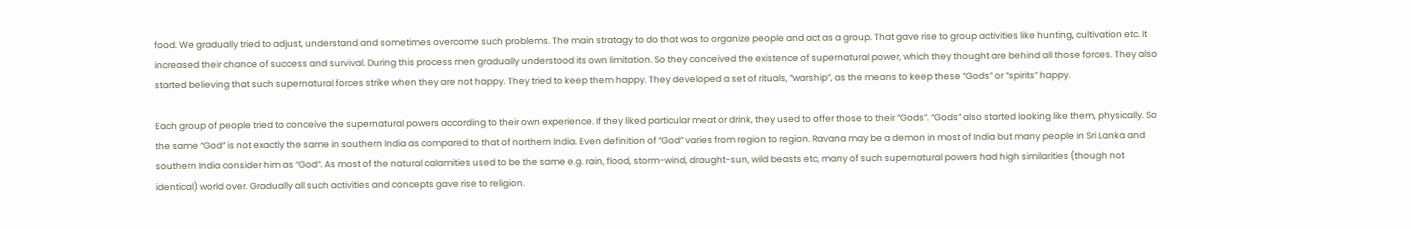food. We gradually tried to adjust, understand and sometimes overcome such problems. The main stratagy to do that was to organize people and act as a group. That gave rise to group activities like hunting, cultivation etc. It increased their chance of success and survival. During this process men gradually understood its own limitation. So they conceived the existence of supernatural power, which they thought are behind all those forces. They also started believing that such supernatural forces strike when they are not happy. They tried to keep them happy. They developed a set of rituals, “warship”, as the means to keep these “Gods” or “spirits” happy.

Each group of people tried to conceive the supernatural powers according to their own experience. If they liked particular meat or drink, they used to offer those to their “Gods”. “Gods” also started looking like them, physically. So the same “God” is not exactly the same in southern India as compared to that of northern India. Even definition of “God” varies from region to region. Ravana may be a demon in most of India but many people in Sri Lanka and southern India consider him as “God”. As most of the natural calamities used to be the same e.g. rain, flood, storm-wind, draught-sun, wild beasts etc, many of such supernatural powers had high similarities (though not identical) world over. Gradually all such activities and concepts gave rise to religion.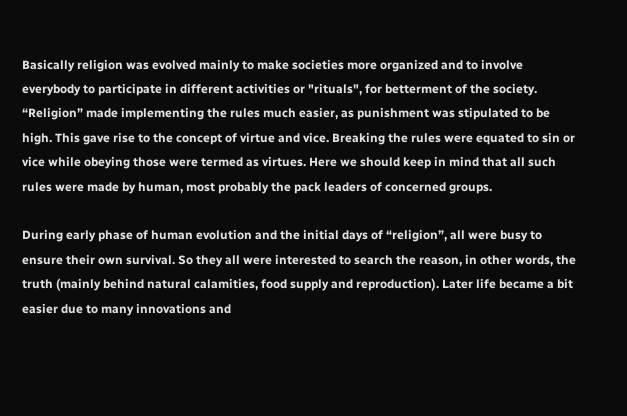Basically religion was evolved mainly to make societies more organized and to involve everybody to participate in different activities or "rituals", for betterment of the society. “Religion” made implementing the rules much easier, as punishment was stipulated to be high. This gave rise to the concept of virtue and vice. Breaking the rules were equated to sin or vice while obeying those were termed as virtues. Here we should keep in mind that all such rules were made by human, most probably the pack leaders of concerned groups.

During early phase of human evolution and the initial days of “religion”, all were busy to ensure their own survival. So they all were interested to search the reason, in other words, the truth (mainly behind natural calamities, food supply and reproduction). Later life became a bit easier due to many innovations and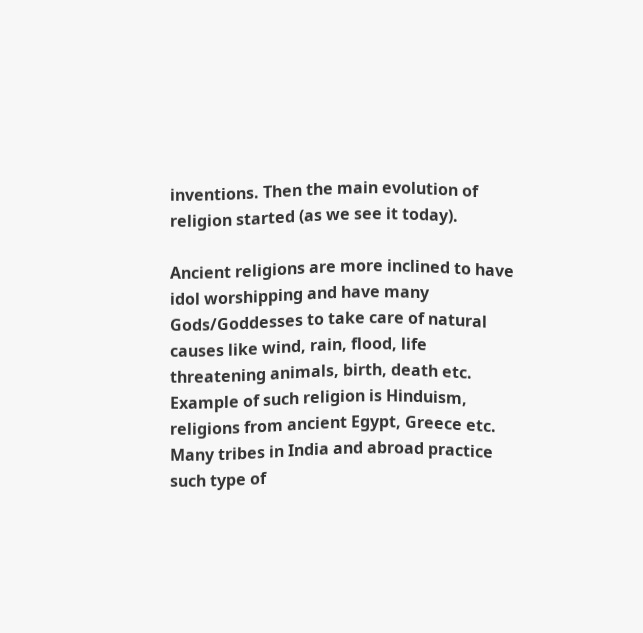inventions. Then the main evolution of religion started (as we see it today).

Ancient religions are more inclined to have idol worshipping and have many Gods/Goddesses to take care of natural causes like wind, rain, flood, life threatening animals, birth, death etc. Example of such religion is Hinduism, religions from ancient Egypt, Greece etc. Many tribes in India and abroad practice such type of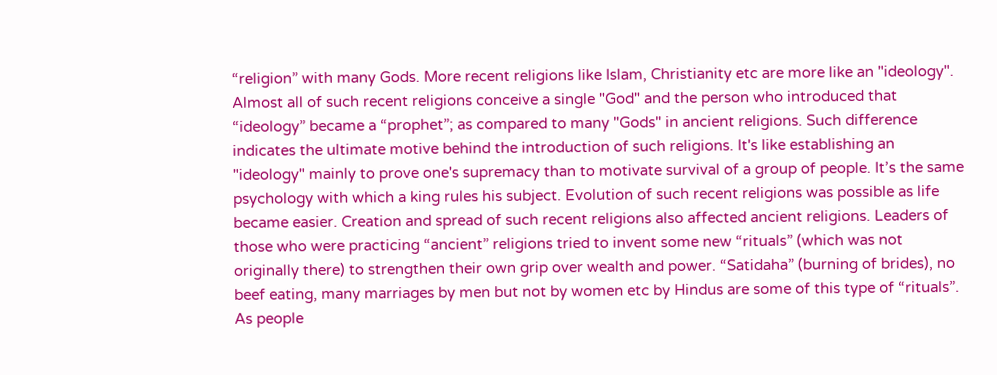“religion” with many Gods. More recent religions like Islam, Christianity etc are more like an "ideology". Almost all of such recent religions conceive a single "God" and the person who introduced that “ideology” became a “prophet”; as compared to many "Gods" in ancient religions. Such difference indicates the ultimate motive behind the introduction of such religions. It's like establishing an "ideology" mainly to prove one's supremacy than to motivate survival of a group of people. It’s the same psychology with which a king rules his subject. Evolution of such recent religions was possible as life became easier. Creation and spread of such recent religions also affected ancient religions. Leaders of those who were practicing “ancient” religions tried to invent some new “rituals” (which was not originally there) to strengthen their own grip over wealth and power. “Satidaha” (burning of brides), no beef eating, many marriages by men but not by women etc by Hindus are some of this type of “rituals”. As people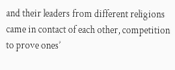and their leaders from different religions came in contact of each other, competition to prove ones’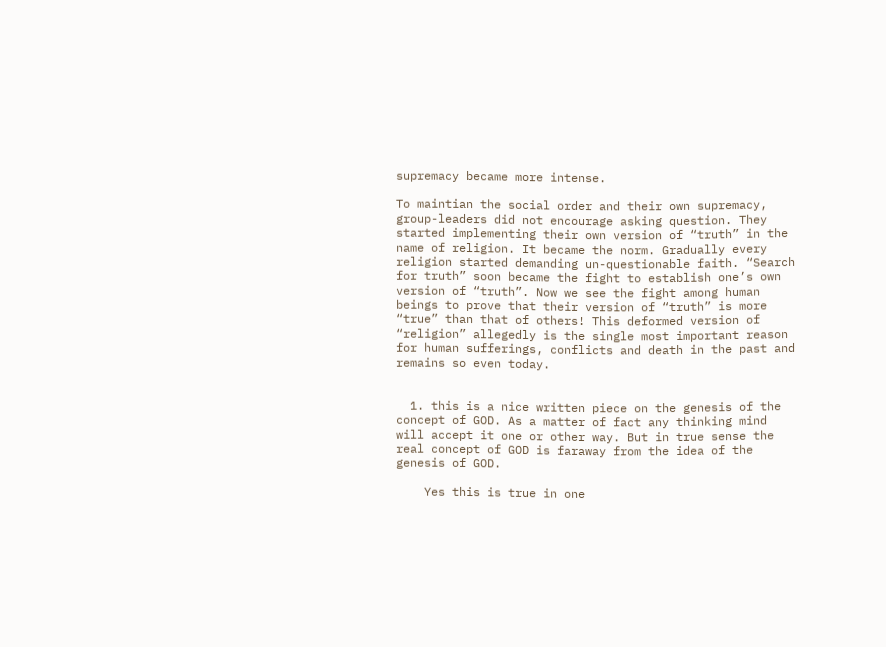supremacy became more intense.

To maintian the social order and their own supremacy, group-leaders did not encourage asking question. They started implementing their own version of “truth” in the name of religion. It became the norm. Gradually every religion started demanding un-questionable faith. “Search for truth” soon became the fight to establish one’s own version of “truth”. Now we see the fight among human beings to prove that their version of “truth” is more “true” than that of others! This deformed version of “religion” allegedly is the single most important reason for human sufferings, conflicts and death in the past and remains so even today.


  1. this is a nice written piece on the genesis of the concept of GOD. As a matter of fact any thinking mind will accept it one or other way. But in true sense the real concept of GOD is faraway from the idea of the genesis of GOD.

    Yes this is true in one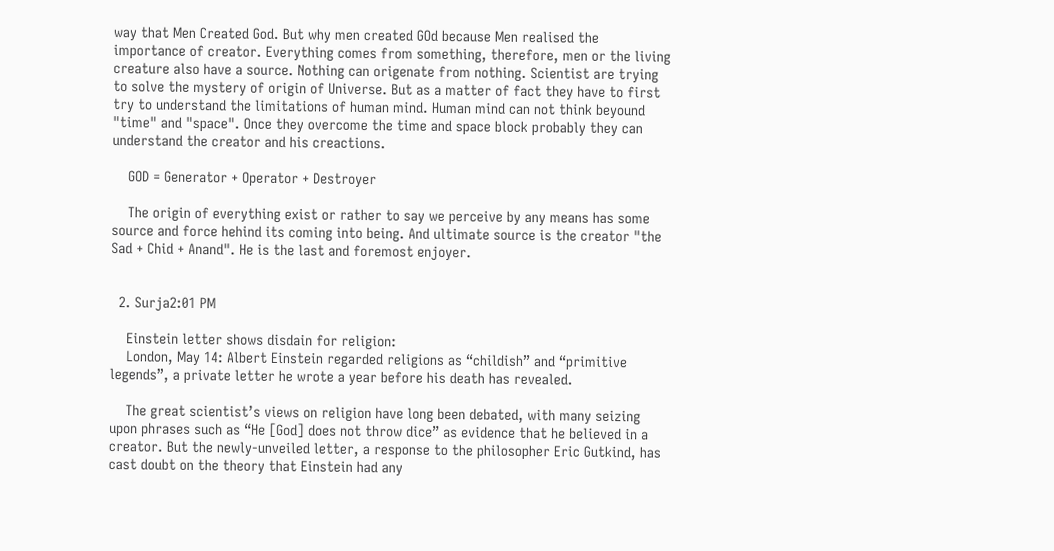way that Men Created God. But why men created GOd because Men realised the importance of creator. Everything comes from something, therefore, men or the living creature also have a source. Nothing can origenate from nothing. Scientist are trying to solve the mystery of origin of Universe. But as a matter of fact they have to first try to understand the limitations of human mind. Human mind can not think beyound "time" and "space". Once they overcome the time and space block probably they can understand the creator and his creactions.

    GOD = Generator + Operator + Destroyer

    The origin of everything exist or rather to say we perceive by any means has some source and force hehind its coming into being. And ultimate source is the creator "the Sad + Chid + Anand". He is the last and foremost enjoyer.


  2. Surja2:01 PM

    Einstein letter shows disdain for religion:
    London, May 14: Albert Einstein regarded religions as “childish” and “primitive legends”, a private letter he wrote a year before his death has revealed.

    The great scientist’s views on religion have long been debated, with many seizing upon phrases such as “He [God] does not throw dice” as evidence that he believed in a creator. But the newly-unveiled letter, a response to the philosopher Eric Gutkind, has cast doubt on the theory that Einstein had any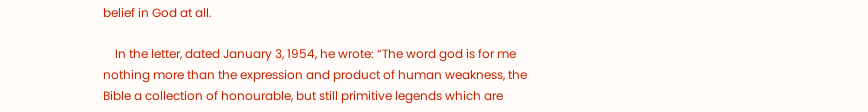belief in God at all.

    In the letter, dated January 3, 1954, he wrote: “The word god is for me nothing more than the expression and product of human weakness, the Bible a collection of honourable, but still primitive legends which are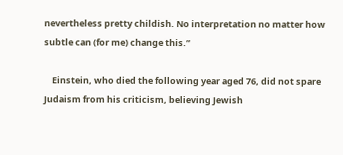nevertheless pretty childish. No interpretation no matter how subtle can (for me) change this.”

    Einstein, who died the following year aged 76, did not spare Judaism from his criticism, believing Jewish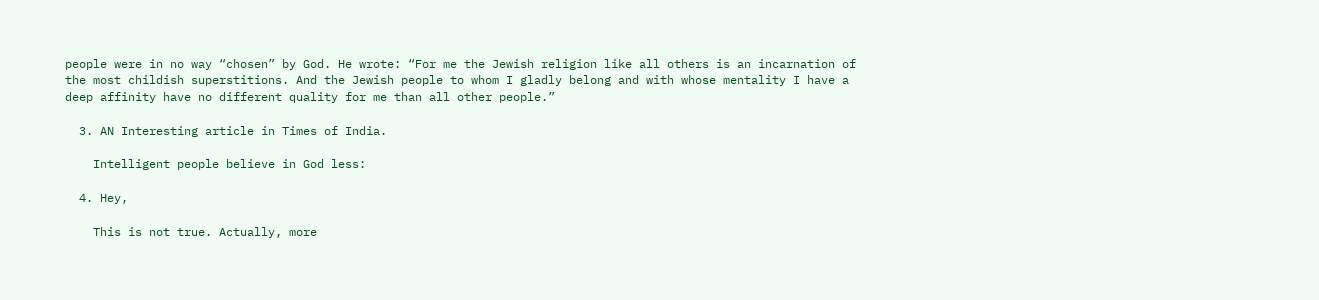people were in no way “chosen” by God. He wrote: “For me the Jewish religion like all others is an incarnation of the most childish superstitions. And the Jewish people to whom I gladly belong and with whose mentality I have a deep affinity have no different quality for me than all other people.”

  3. AN Interesting article in Times of India.

    Intelligent people believe in God less:

  4. Hey,

    This is not true. Actually, more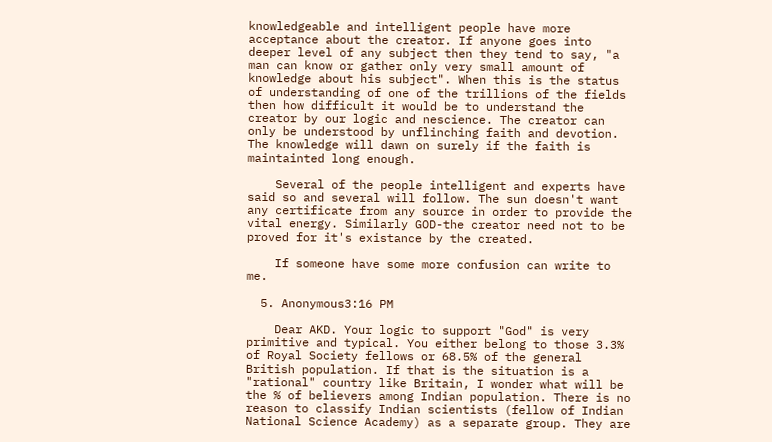knowledgeable and intelligent people have more acceptance about the creator. If anyone goes into deeper level of any subject then they tend to say, "a man can know or gather only very small amount of knowledge about his subject". When this is the status of understanding of one of the trillions of the fields then how difficult it would be to understand the creator by our logic and nescience. The creator can only be understood by unflinching faith and devotion. The knowledge will dawn on surely if the faith is maintainted long enough.

    Several of the people intelligent and experts have said so and several will follow. The sun doesn't want any certificate from any source in order to provide the vital energy. Similarly GOD-the creator need not to be proved for it's existance by the created.

    If someone have some more confusion can write to me.

  5. Anonymous3:16 PM

    Dear AKD. Your logic to support "God" is very primitive and typical. You either belong to those 3.3% of Royal Society fellows or 68.5% of the general British population. If that is the situation is a "rational" country like Britain, I wonder what will be the % of believers among Indian population. There is no reason to classify Indian scientists (fellow of Indian National Science Academy) as a separate group. They are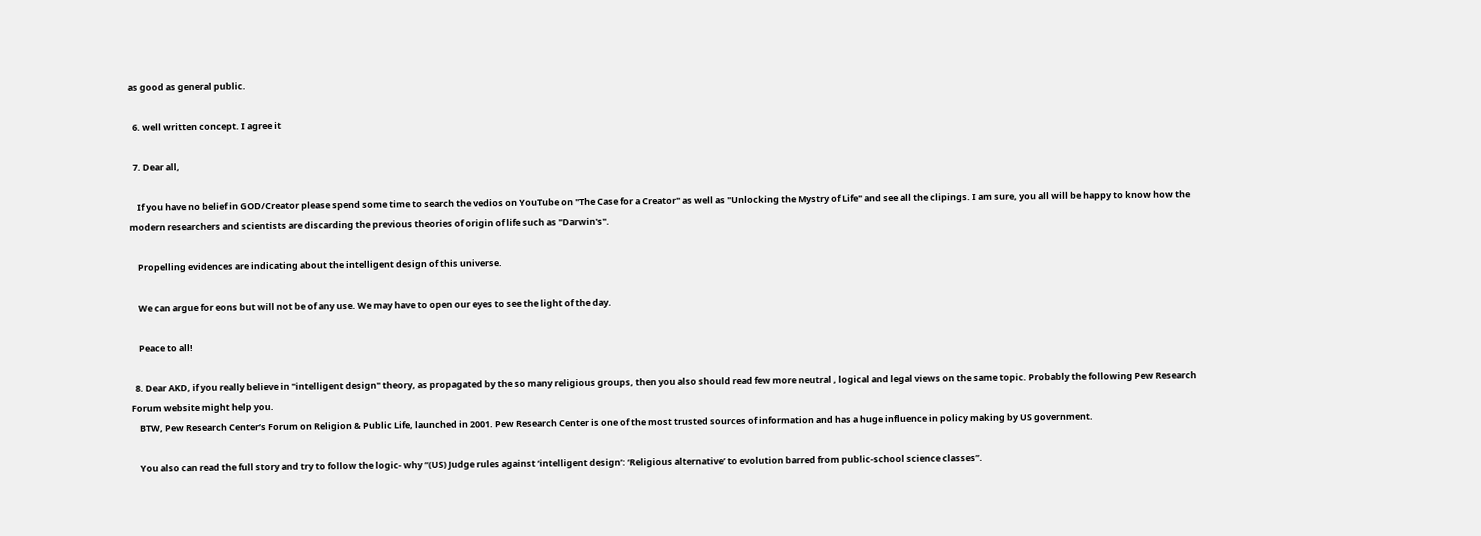as good as general public.

  6. well written concept. I agree it

  7. Dear all,

    If you have no belief in GOD/Creator please spend some time to search the vedios on YouTube on "The Case for a Creator" as well as "Unlocking the Mystry of Life" and see all the clipings. I am sure, you all will be happy to know how the modern researchers and scientists are discarding the previous theories of origin of life such as "Darwin's".

    Propelling evidences are indicating about the intelligent design of this universe.

    We can argue for eons but will not be of any use. We may have to open our eyes to see the light of the day.

    Peace to all!

  8. Dear AKD, if you really believe in "intelligent design" theory, as propagated by the so many religious groups, then you also should read few more neutral , logical and legal views on the same topic. Probably the following Pew Research Forum website might help you.
    BTW, Pew Research Center’s Forum on Religion & Public Life, launched in 2001. Pew Research Center is one of the most trusted sources of information and has a huge influence in policy making by US government.

    You also can read the full story and try to follow the logic- why “(US) Judge rules against ‘intelligent design’: ‘Religious alternative’ to evolution barred from public-school science classes”.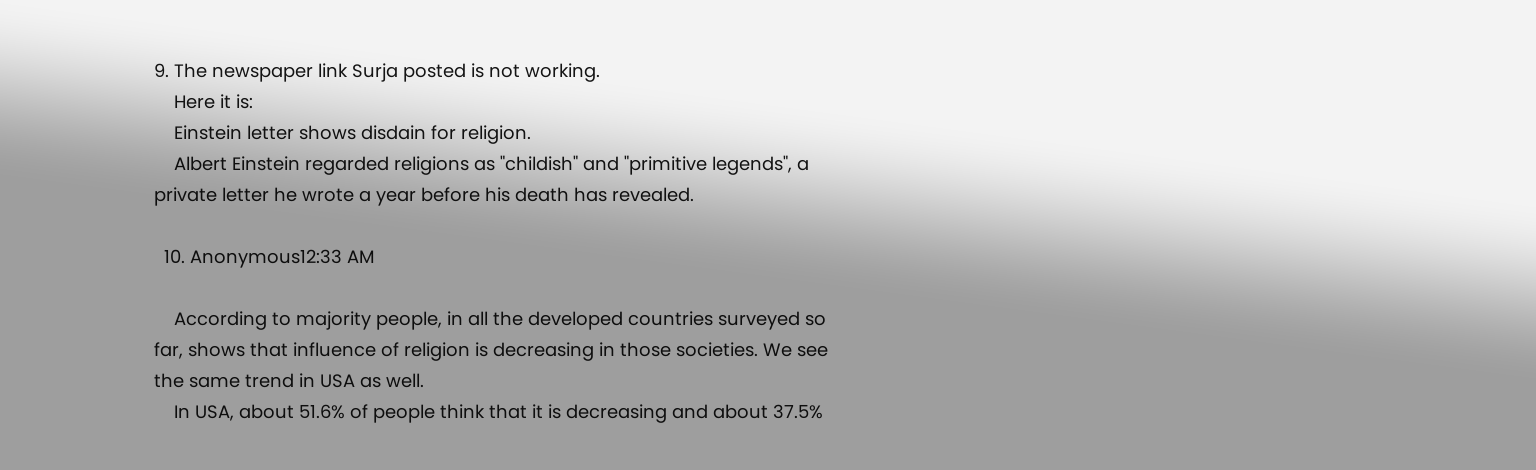9. The newspaper link Surja posted is not working.
    Here it is:
    Einstein letter shows disdain for religion.
    Albert Einstein regarded religions as "childish" and "primitive legends", a private letter he wrote a year before his death has revealed.

  10. Anonymous12:33 AM

    According to majority people, in all the developed countries surveyed so far, shows that influence of religion is decreasing in those societies. We see the same trend in USA as well.
    In USA, about 51.6% of people think that it is decreasing and about 37.5%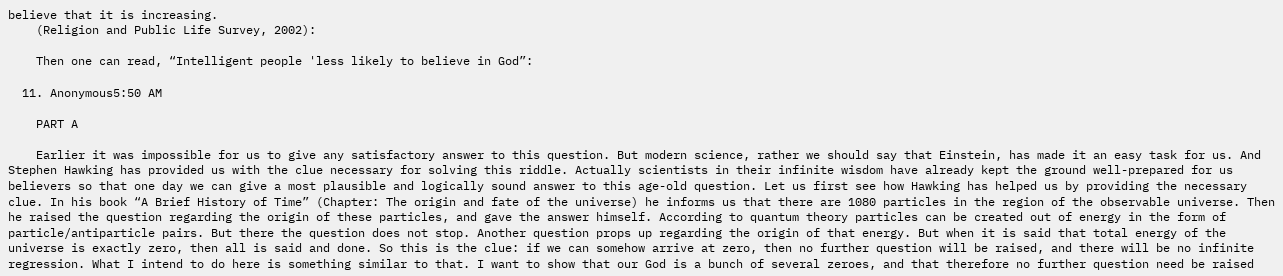believe that it is increasing.
    (Religion and Public Life Survey, 2002):

    Then one can read, “Intelligent people 'less likely to believe in God”:

  11. Anonymous5:50 AM

    PART A

    Earlier it was impossible for us to give any satisfactory answer to this question. But modern science, rather we should say that Einstein, has made it an easy task for us. And Stephen Hawking has provided us with the clue necessary for solving this riddle. Actually scientists in their infinite wisdom have already kept the ground well-prepared for us believers so that one day we can give a most plausible and logically sound answer to this age-old question. Let us first see how Hawking has helped us by providing the necessary clue. In his book “A Brief History of Time” (Chapter: The origin and fate of the universe) he informs us that there are 1080 particles in the region of the observable universe. Then he raised the question regarding the origin of these particles, and gave the answer himself. According to quantum theory particles can be created out of energy in the form of particle/antiparticle pairs. But there the question does not stop. Another question props up regarding the origin of that energy. But when it is said that total energy of the universe is exactly zero, then all is said and done. So this is the clue: if we can somehow arrive at zero, then no further question will be raised, and there will be no infinite regression. What I intend to do here is something similar to that. I want to show that our God is a bunch of several zeroes, and that therefore no further question need be raised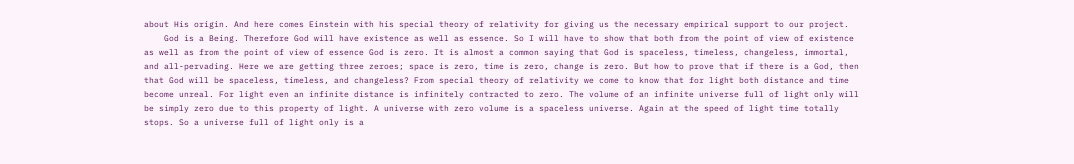about His origin. And here comes Einstein with his special theory of relativity for giving us the necessary empirical support to our project.
    God is a Being. Therefore God will have existence as well as essence. So I will have to show that both from the point of view of existence as well as from the point of view of essence God is zero. It is almost a common saying that God is spaceless, timeless, changeless, immortal, and all-pervading. Here we are getting three zeroes; space is zero, time is zero, change is zero. But how to prove that if there is a God, then that God will be spaceless, timeless, and changeless? From special theory of relativity we come to know that for light both distance and time become unreal. For light even an infinite distance is infinitely contracted to zero. The volume of an infinite universe full of light only will be simply zero due to this property of light. A universe with zero volume is a spaceless universe. Again at the speed of light time totally stops. So a universe full of light only is a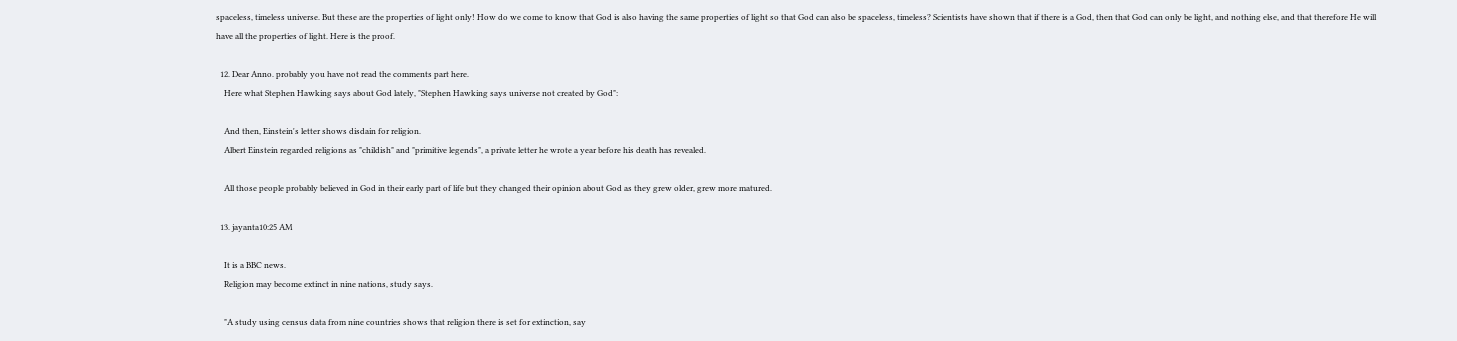spaceless, timeless universe. But these are the properties of light only! How do we come to know that God is also having the same properties of light so that God can also be spaceless, timeless? Scientists have shown that if there is a God, then that God can only be light, and nothing else, and that therefore He will have all the properties of light. Here is the proof.

  12. Dear Anno. probably you have not read the comments part here.
    Here what Stephen Hawking says about God lately, "Stephen Hawking says universe not created by God":

    And then, Einstein's letter shows disdain for religion.
    Albert Einstein regarded religions as "childish" and "primitive legends", a private letter he wrote a year before his death has revealed.

    All those people probably believed in God in their early part of life but they changed their opinion about God as they grew older, grew more matured.

  13. jayanta10:25 AM

    It is a BBC news.
    Religion may become extinct in nine nations, study says.

    "A study using census data from nine countries shows that religion there is set for extinction, say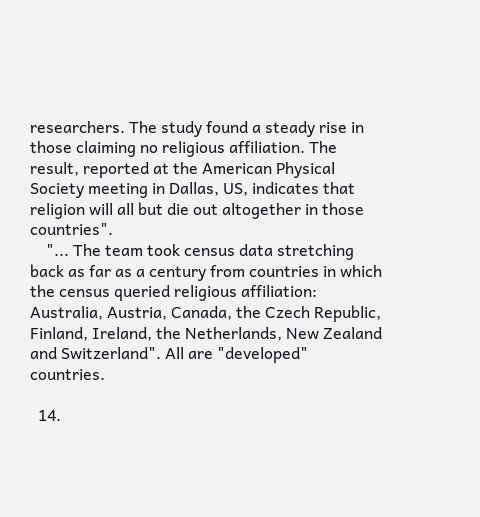researchers. The study found a steady rise in those claiming no religious affiliation. The result, reported at the American Physical Society meeting in Dallas, US, indicates that religion will all but die out altogether in those countries".
    "... The team took census data stretching back as far as a century from countries in which the census queried religious affiliation: Australia, Austria, Canada, the Czech Republic, Finland, Ireland, the Netherlands, New Zealand and Switzerland". All are "developed" countries.

  14.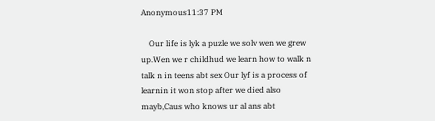Anonymous11:37 PM

    Our life is lyk a puzle we solv wen we grew up.Wen we r childhud we learn how to walk n talk n in teens abt sex Our lyf is a process of learnin it won stop after we died also mayb,Caus who knows ur al ans abt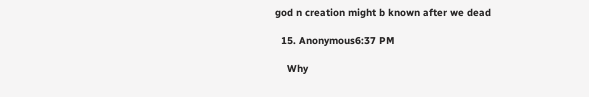god n creation might b known after we dead

  15. Anonymous6:37 PM

    Why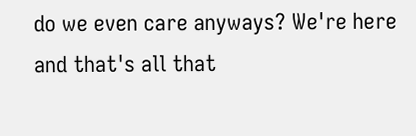do we even care anyways? We're here and that's all that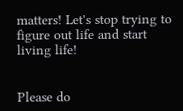matters! Let's stop trying to figure out life and start living life!


Please do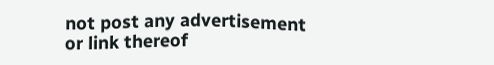not post any advertisement or link thereof